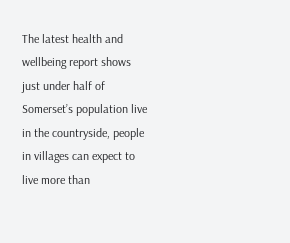The latest health and wellbeing report shows just under half of Somerset’s population live in the countryside, people in villages can expect to live more than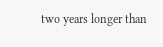two years longer than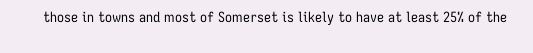those in towns and most of Somerset is likely to have at least 25% of the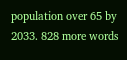population over 65 by 2033. 828 more words